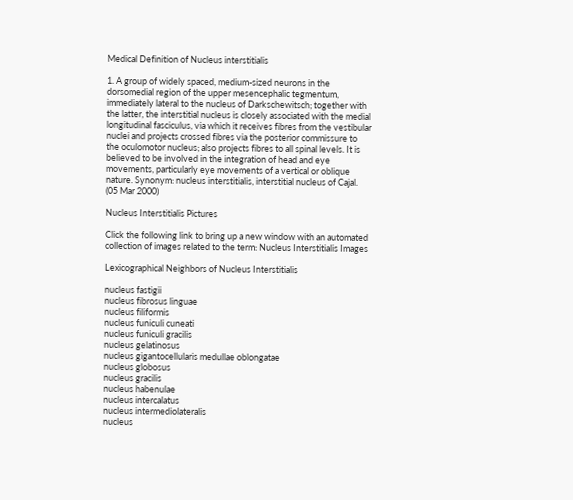Medical Definition of Nucleus interstitialis

1. A group of widely spaced, medium-sized neurons in the dorsomedial region of the upper mesencephalic tegmentum, immediately lateral to the nucleus of Darkschewitsch; together with the latter, the interstitial nucleus is closely associated with the medial longitudinal fasciculus, via which it receives fibres from the vestibular nuclei and projects crossed fibres via the posterior commissure to the oculomotor nucleus; also projects fibres to all spinal levels. It is believed to be involved in the integration of head and eye movements, particularly eye movements of a vertical or oblique nature. Synonym: nucleus interstitialis, interstitial nucleus of Cajal. (05 Mar 2000)

Nucleus Interstitialis Pictures

Click the following link to bring up a new window with an automated collection of images related to the term: Nucleus Interstitialis Images

Lexicographical Neighbors of Nucleus Interstitialis

nucleus fastigii
nucleus fibrosus linguae
nucleus filiformis
nucleus funiculi cuneati
nucleus funiculi gracilis
nucleus gelatinosus
nucleus gigantocellularis medullae oblongatae
nucleus globosus
nucleus gracilis
nucleus habenulae
nucleus intercalatus
nucleus intermediolateralis
nucleus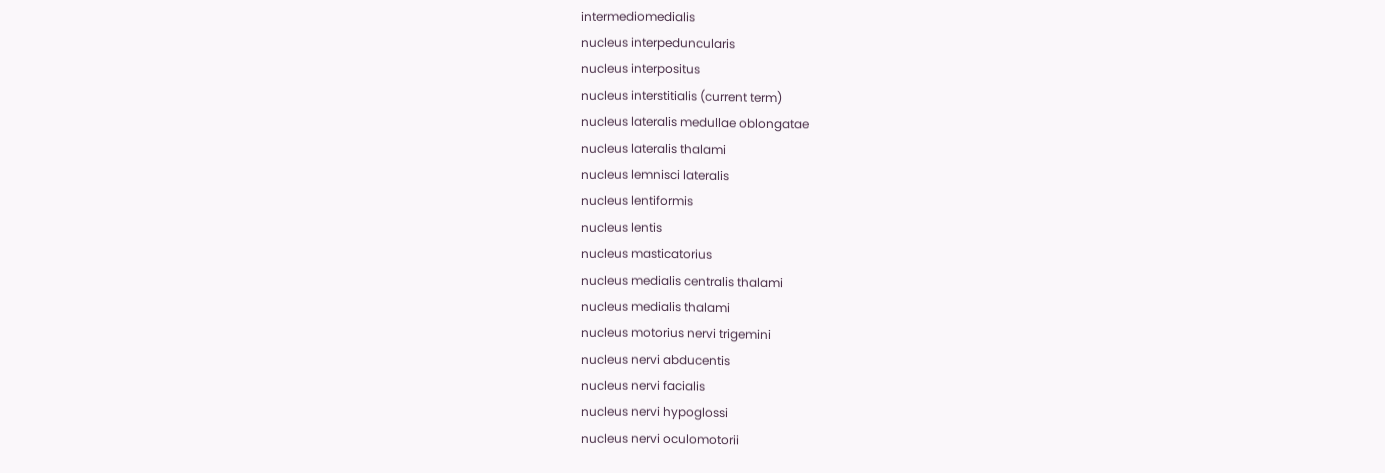intermediomedialis
nucleus interpeduncularis
nucleus interpositus
nucleus interstitialis (current term)
nucleus lateralis medullae oblongatae
nucleus lateralis thalami
nucleus lemnisci lateralis
nucleus lentiformis
nucleus lentis
nucleus masticatorius
nucleus medialis centralis thalami
nucleus medialis thalami
nucleus motorius nervi trigemini
nucleus nervi abducentis
nucleus nervi facialis
nucleus nervi hypoglossi
nucleus nervi oculomotorii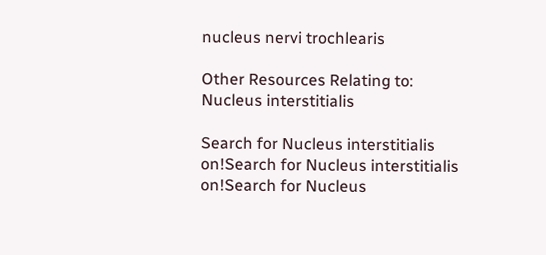nucleus nervi trochlearis

Other Resources Relating to: Nucleus interstitialis

Search for Nucleus interstitialis on!Search for Nucleus interstitialis on!Search for Nucleus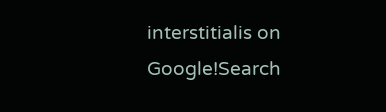interstitialis on Google!Search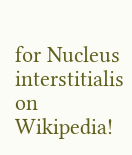for Nucleus interstitialis on Wikipedia!